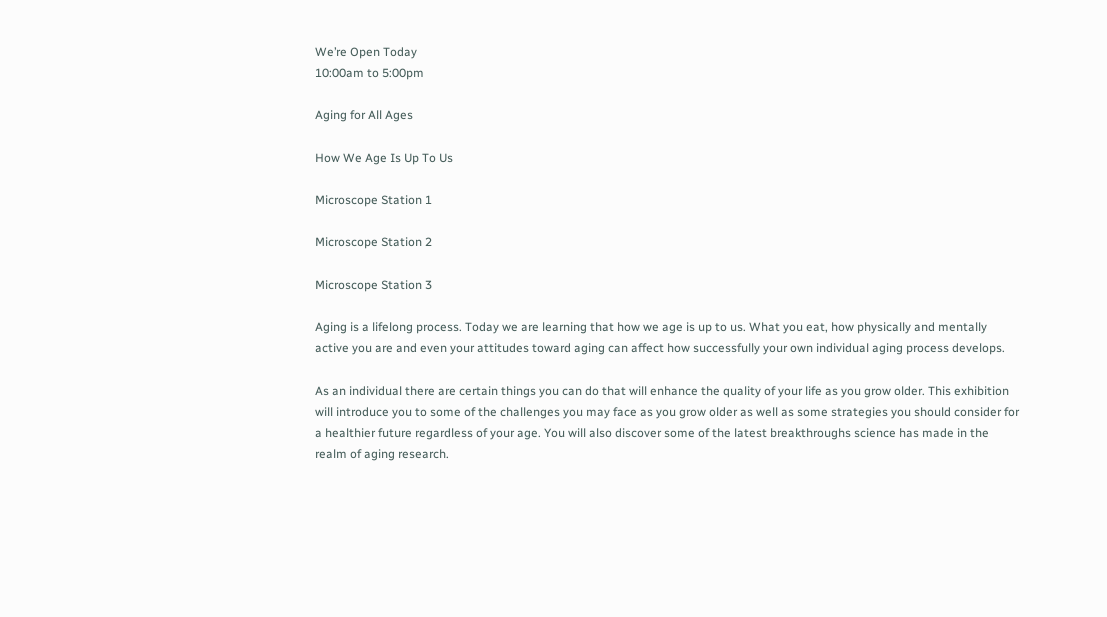We’re Open Today
10:00am to 5:00pm

Aging for All Ages

How We Age Is Up To Us

Microscope Station 1

Microscope Station 2

Microscope Station 3

Aging is a lifelong process. Today we are learning that how we age is up to us. What you eat, how physically and mentally active you are and even your attitudes toward aging can affect how successfully your own individual aging process develops.

As an individual there are certain things you can do that will enhance the quality of your life as you grow older. This exhibition will introduce you to some of the challenges you may face as you grow older as well as some strategies you should consider for a healthier future regardless of your age. You will also discover some of the latest breakthroughs science has made in the realm of aging research.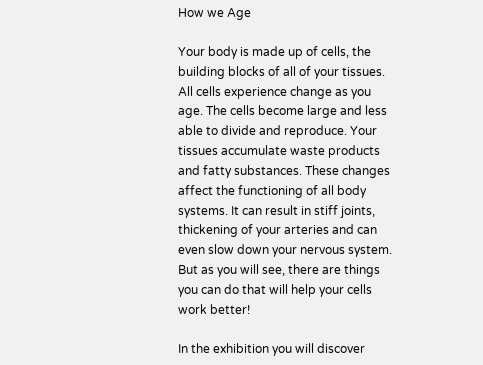How we Age

Your body is made up of cells, the building blocks of all of your tissues. All cells experience change as you age. The cells become large and less able to divide and reproduce. Your tissues accumulate waste products and fatty substances. These changes affect the functioning of all body systems. It can result in stiff joints, thickening of your arteries and can even slow down your nervous system. But as you will see, there are things you can do that will help your cells work better!

In the exhibition you will discover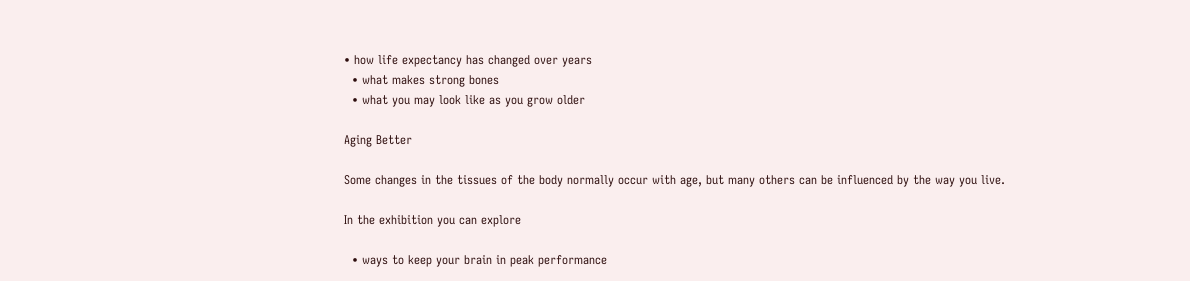• how life expectancy has changed over years
  • what makes strong bones
  • what you may look like as you grow older

Aging Better

Some changes in the tissues of the body normally occur with age, but many others can be influenced by the way you live.

In the exhibition you can explore

  • ways to keep your brain in peak performance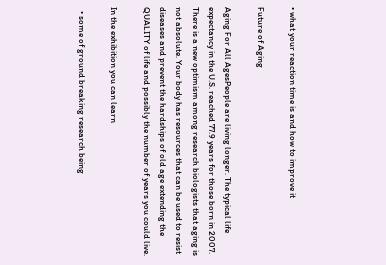• what your reaction time is and how to improve it

Future of Aging

Aging For All AgesPeople are living longer. The typical life expectancy in the U.S. reached 77.9 years for those born in 2007. There is a new optimism among research biologists that aging is not absolute. Your body has resources that can be used to resist diseases and prevent the hardships of old age extending the QUALITY of life and possibly the number of years you could live.

In the exhibition you can learn

  • some of ground breaking research being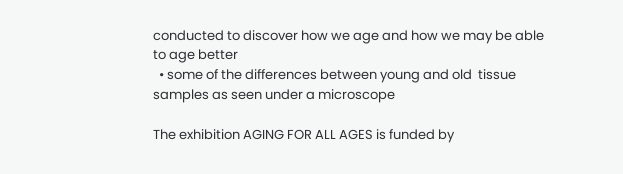conducted to discover how we age and how we may be able to age better
  • some of the differences between young and old  tissue samples as seen under a microscope

The exhibition AGING FOR ALL AGES is funded by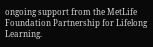ongoing support from the MetLife Foundation Partnership for Lifelong Learning.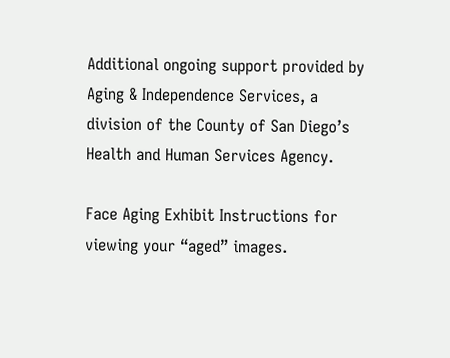Additional ongoing support provided by Aging & Independence Services, a division of the County of San Diego’s Health and Human Services Agency.

Face Aging Exhibit Instructions for viewing your “aged” images.